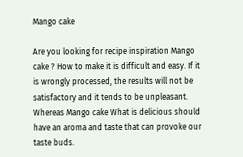Mango cake

Are you looking for recipe inspiration Mango cake ? How to make it is difficult and easy. If it is wrongly processed, the results will not be satisfactory and it tends to be unpleasant. Whereas Mango cake What is delicious should have an aroma and taste that can provoke our taste buds.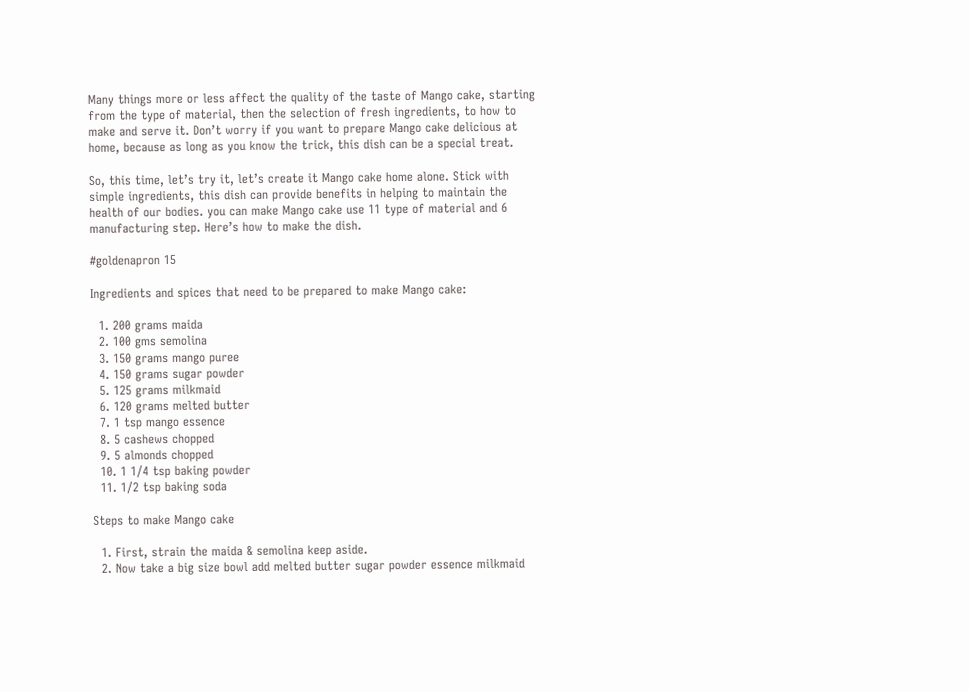Many things more or less affect the quality of the taste of Mango cake, starting from the type of material, then the selection of fresh ingredients, to how to make and serve it. Don’t worry if you want to prepare Mango cake delicious at home, because as long as you know the trick, this dish can be a special treat.

So, this time, let’s try it, let’s create it Mango cake home alone. Stick with simple ingredients, this dish can provide benefits in helping to maintain the health of our bodies. you can make Mango cake use 11 type of material and 6 manufacturing step. Here’s how to make the dish.

#goldenapron 15

Ingredients and spices that need to be prepared to make Mango cake:

  1. 200 grams maida
  2. 100 gms semolina
  3. 150 grams mango puree
  4. 150 grams sugar powder
  5. 125 grams milkmaid
  6. 120 grams melted butter
  7. 1 tsp mango essence
  8. 5 cashews chopped
  9. 5 almonds chopped
  10. 1 1/4 tsp baking powder
  11. 1/2 tsp baking soda

Steps to make Mango cake

  1. First, strain the maida & semolina keep aside.
  2. Now take a big size bowl add melted butter sugar powder essence milkmaid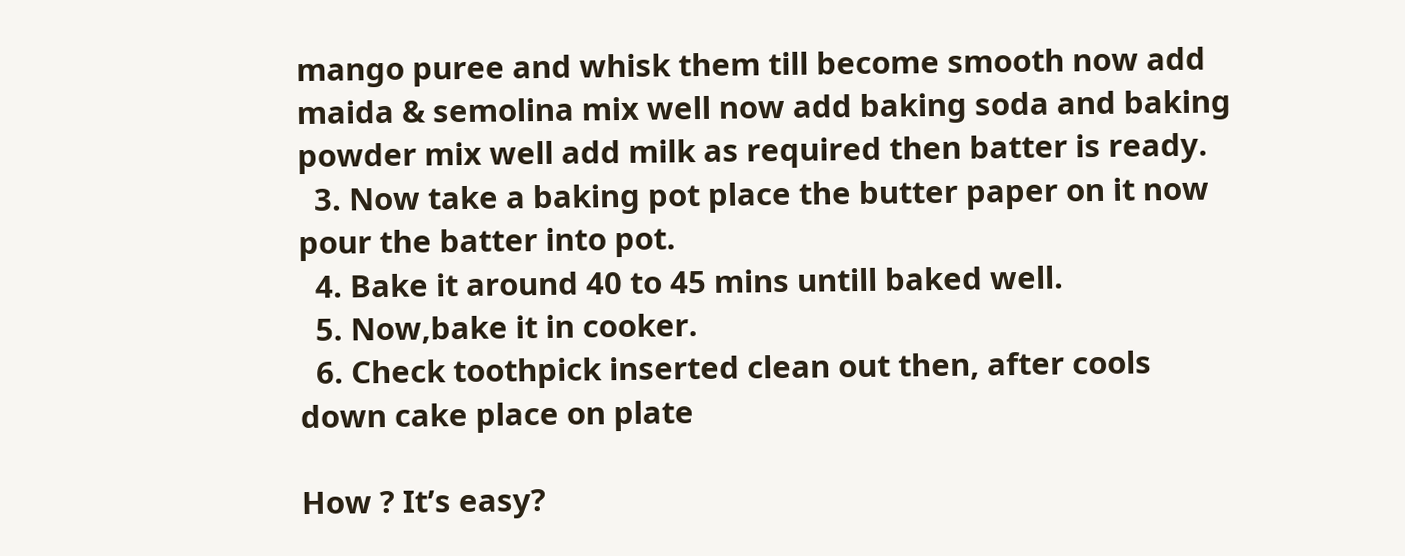mango puree and whisk them till become smooth now add maida & semolina mix well now add baking soda and baking powder mix well add milk as required then batter is ready.
  3. Now take a baking pot place the butter paper on it now pour the batter into pot.
  4. Bake it around 40 to 45 mins untill baked well.
  5. Now,bake it in cooker.
  6. Check toothpick inserted clean out then, after cools down cake place on plate

How ? It’s easy?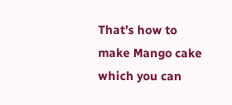That’s how to make Mango cake which you can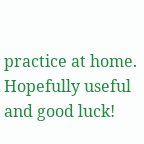practice at home. Hopefully useful and good luck!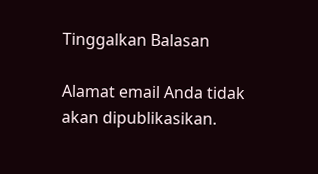Tinggalkan Balasan

Alamat email Anda tidak akan dipublikasikan.